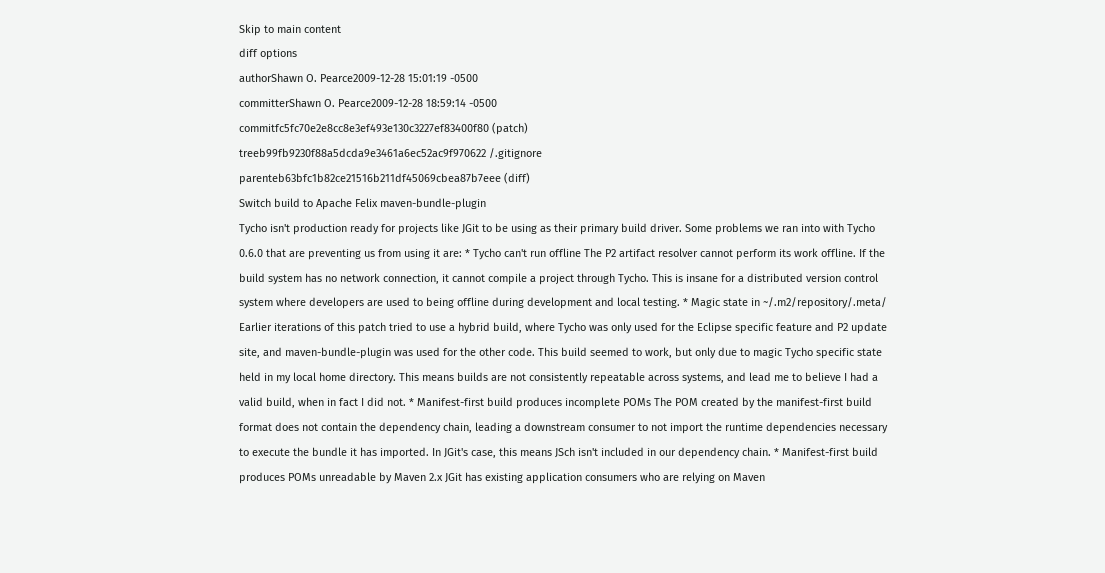Skip to main content
diff options
authorShawn O. Pearce2009-12-28 15:01:19 -0500
committerShawn O. Pearce2009-12-28 18:59:14 -0500
commitfc5fc70e2e8cc8e3ef493e130c3227ef83400f80 (patch)
treeb99fb9230f88a5dcda9e3461a6ec52ac9f970622 /.gitignore
parenteb63bfc1b82ce21516b211df45069cbea87b7eee (diff)
Switch build to Apache Felix maven-bundle-plugin
Tycho isn't production ready for projects like JGit to be using as their primary build driver. Some problems we ran into with Tycho 0.6.0 that are preventing us from using it are: * Tycho can't run offline The P2 artifact resolver cannot perform its work offline. If the build system has no network connection, it cannot compile a project through Tycho. This is insane for a distributed version control system where developers are used to being offline during development and local testing. * Magic state in ~/.m2/repository/.meta/ Earlier iterations of this patch tried to use a hybrid build, where Tycho was only used for the Eclipse specific feature and P2 update site, and maven-bundle-plugin was used for the other code. This build seemed to work, but only due to magic Tycho specific state held in my local home directory. This means builds are not consistently repeatable across systems, and lead me to believe I had a valid build, when in fact I did not. * Manifest-first build produces incomplete POMs The POM created by the manifest-first build format does not contain the dependency chain, leading a downstream consumer to not import the runtime dependencies necessary to execute the bundle it has imported. In JGit's case, this means JSch isn't included in our dependency chain. * Manifest-first build produces POMs unreadable by Maven 2.x JGit has existing application consumers who are relying on Maven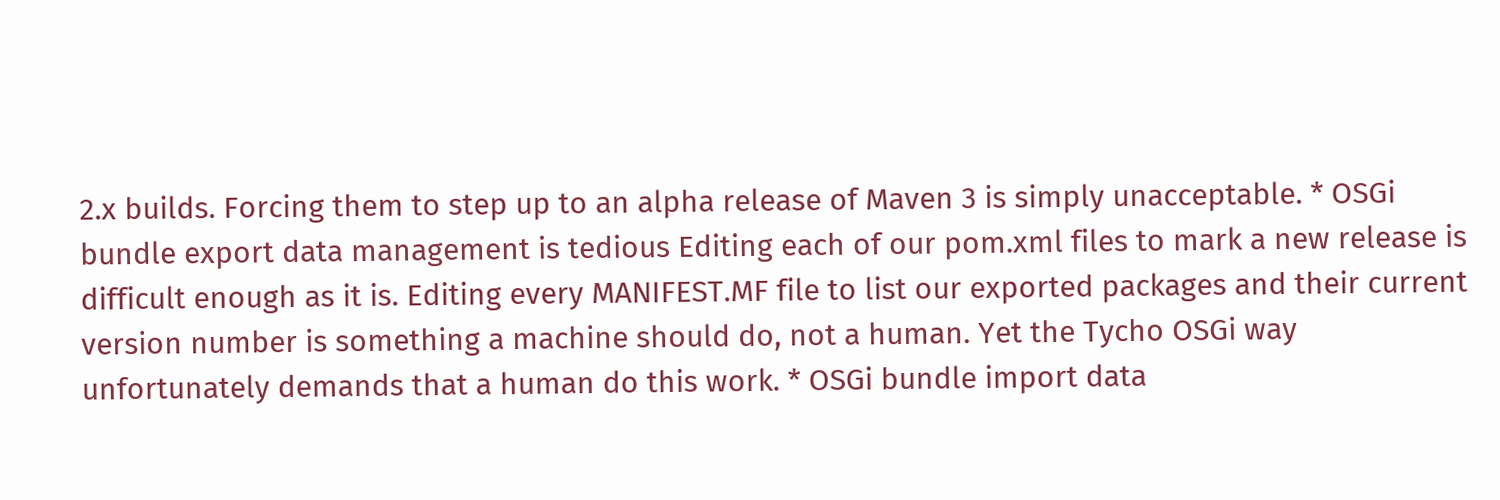2.x builds. Forcing them to step up to an alpha release of Maven 3 is simply unacceptable. * OSGi bundle export data management is tedious Editing each of our pom.xml files to mark a new release is difficult enough as it is. Editing every MANIFEST.MF file to list our exported packages and their current version number is something a machine should do, not a human. Yet the Tycho OSGi way unfortunately demands that a human do this work. * OSGi bundle import data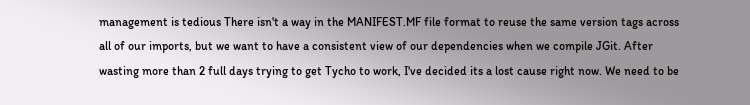management is tedious There isn't a way in the MANIFEST.MF file format to reuse the same version tags across all of our imports, but we want to have a consistent view of our dependencies when we compile JGit. After wasting more than 2 full days trying to get Tycho to work, I've decided its a lost cause right now. We need to be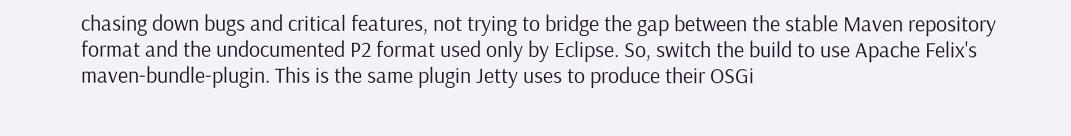chasing down bugs and critical features, not trying to bridge the gap between the stable Maven repository format and the undocumented P2 format used only by Eclipse. So, switch the build to use Apache Felix's maven-bundle-plugin. This is the same plugin Jetty uses to produce their OSGi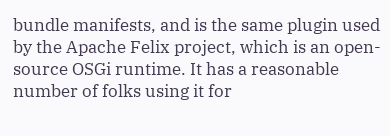bundle manifests, and is the same plugin used by the Apache Felix project, which is an open-source OSGi runtime. It has a reasonable number of folks using it for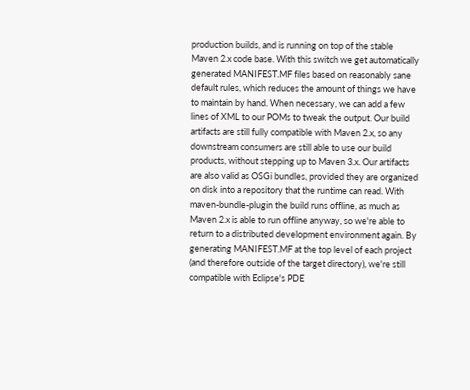production builds, and is running on top of the stable Maven 2.x code base. With this switch we get automatically generated MANIFEST.MF files based on reasonably sane default rules, which reduces the amount of things we have to maintain by hand. When necessary, we can add a few lines of XML to our POMs to tweak the output. Our build artifacts are still fully compatible with Maven 2.x, so any downstream consumers are still able to use our build products, without stepping up to Maven 3.x. Our artifacts are also valid as OSGi bundles, provided they are organized on disk into a repository that the runtime can read. With maven-bundle-plugin the build runs offline, as much as Maven 2.x is able to run offline anyway, so we're able to return to a distributed development environment again. By generating MANIFEST.MF at the top level of each project (and therefore outside of the target directory), we're still compatible with Eclipse's PDE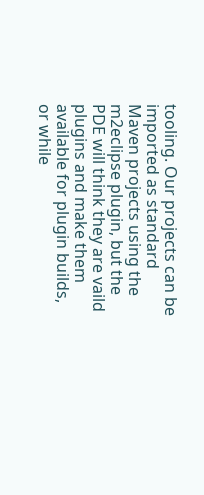tooling. Our projects can be imported as standard Maven projects using the m2eclipse plugin, but the PDE will think they are vaild plugins and make them available for plugin builds, or while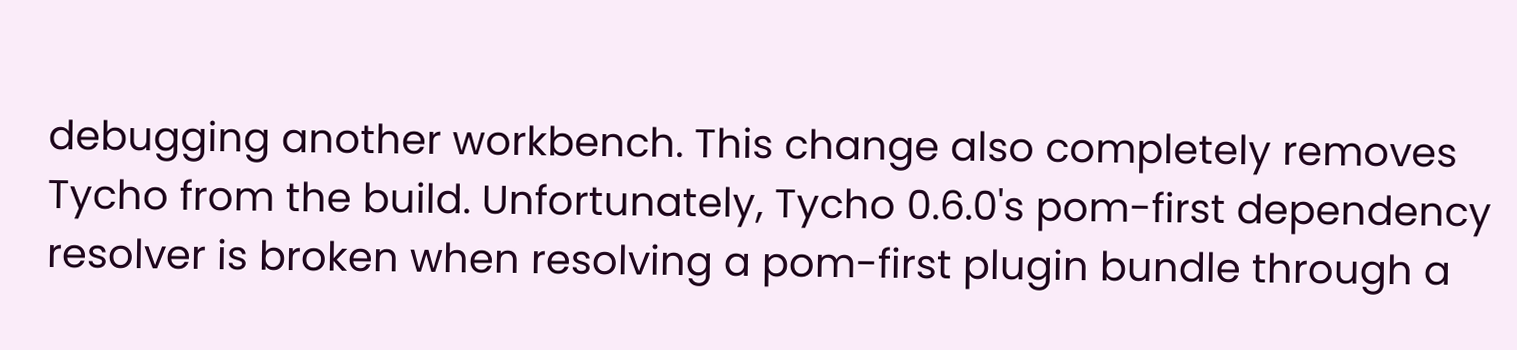debugging another workbench. This change also completely removes Tycho from the build. Unfortunately, Tycho 0.6.0's pom-first dependency resolver is broken when resolving a pom-first plugin bundle through a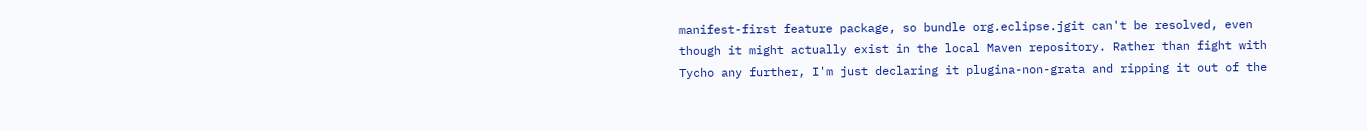manifest-first feature package, so bundle org.eclipse.jgit can't be resolved, even though it might actually exist in the local Maven repository. Rather than fight with Tycho any further, I'm just declaring it plugina-non-grata and ripping it out of the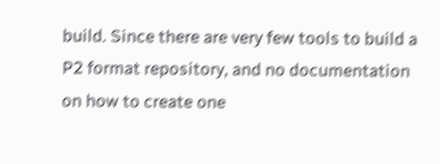build. Since there are very few tools to build a P2 format repository, and no documentation on how to create one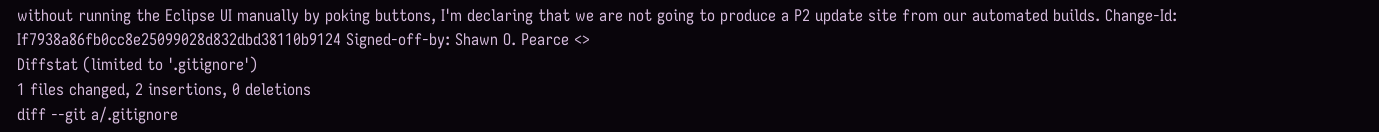without running the Eclipse UI manually by poking buttons, I'm declaring that we are not going to produce a P2 update site from our automated builds. Change-Id: If7938a86fb0cc8e25099028d832dbd38110b9124 Signed-off-by: Shawn O. Pearce <>
Diffstat (limited to '.gitignore')
1 files changed, 2 insertions, 0 deletions
diff --git a/.gitignore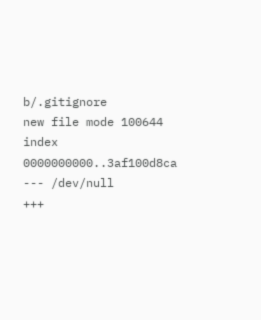b/.gitignore
new file mode 100644
index 0000000000..3af100d8ca
--- /dev/null
+++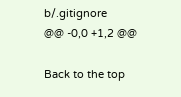b/.gitignore
@@ -0,0 +1,2 @@

Back to the top